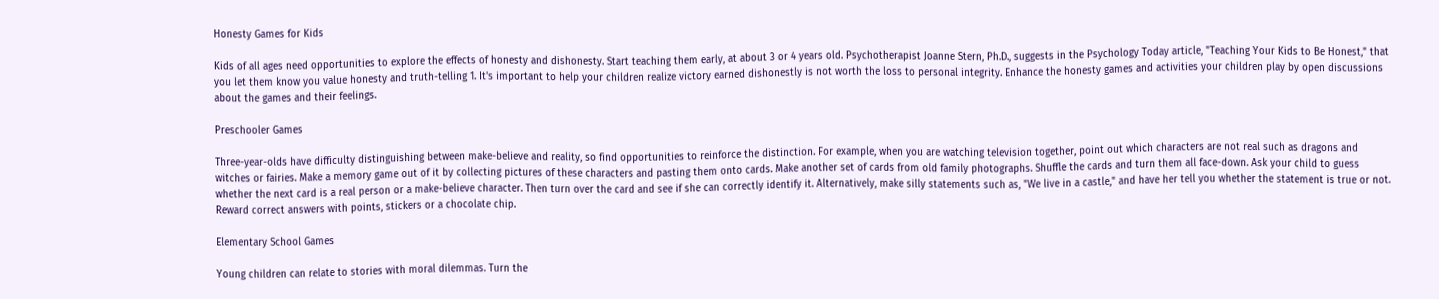Honesty Games for Kids

Kids of all ages need opportunities to explore the effects of honesty and dishonesty. Start teaching them early, at about 3 or 4 years old. Psychotherapist Joanne Stern, Ph.D., suggests in the Psychology Today article, "Teaching Your Kids to Be Honest," that you let them know you value honesty and truth-telling 1. It's important to help your children realize victory earned dishonestly is not worth the loss to personal integrity. Enhance the honesty games and activities your children play by open discussions about the games and their feelings.

Preschooler Games

Three-year-olds have difficulty distinguishing between make-believe and reality, so find opportunities to reinforce the distinction. For example, when you are watching television together, point out which characters are not real such as dragons and witches or fairies. Make a memory game out of it by collecting pictures of these characters and pasting them onto cards. Make another set of cards from old family photographs. Shuffle the cards and turn them all face-down. Ask your child to guess whether the next card is a real person or a make-believe character. Then turn over the card and see if she can correctly identify it. Alternatively, make silly statements such as, "We live in a castle," and have her tell you whether the statement is true or not. Reward correct answers with points, stickers or a chocolate chip.

Elementary School Games

Young children can relate to stories with moral dilemmas. Turn the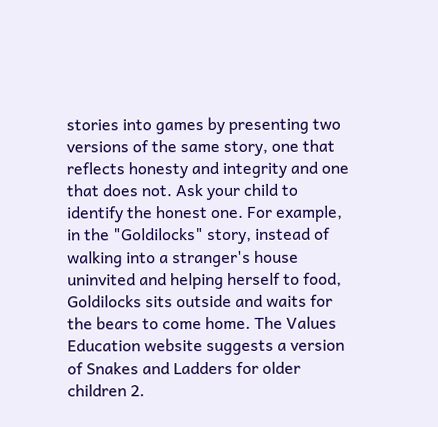stories into games by presenting two versions of the same story, one that reflects honesty and integrity and one that does not. Ask your child to identify the honest one. For example, in the "Goldilocks" story, instead of walking into a stranger's house uninvited and helping herself to food, Goldilocks sits outside and waits for the bears to come home. The Values Education website suggests a version of Snakes and Ladders for older children 2.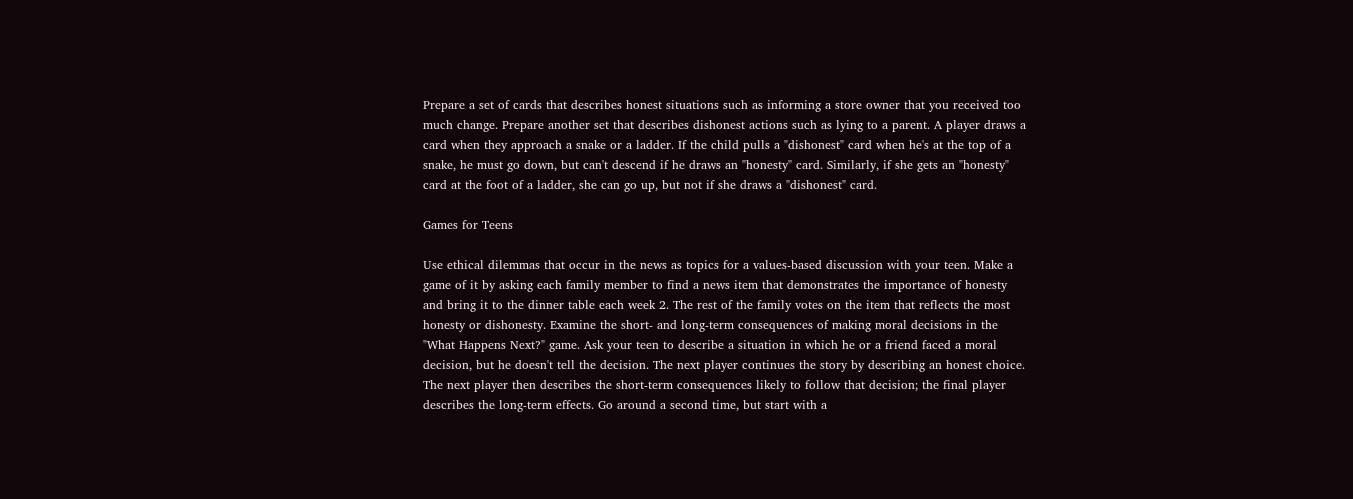Prepare a set of cards that describes honest situations such as informing a store owner that you received too much change. Prepare another set that describes dishonest actions such as lying to a parent. A player draws a card when they approach a snake or a ladder. If the child pulls a "dishonest" card when he's at the top of a snake, he must go down, but can't descend if he draws an "honesty" card. Similarly, if she gets an "honesty" card at the foot of a ladder, she can go up, but not if she draws a "dishonest" card.

Games for Teens

Use ethical dilemmas that occur in the news as topics for a values-based discussion with your teen. Make a game of it by asking each family member to find a news item that demonstrates the importance of honesty and bring it to the dinner table each week 2. The rest of the family votes on the item that reflects the most honesty or dishonesty. Examine the short- and long-term consequences of making moral decisions in the "What Happens Next?" game. Ask your teen to describe a situation in which he or a friend faced a moral decision, but he doesn't tell the decision. The next player continues the story by describing an honest choice. The next player then describes the short-term consequences likely to follow that decision; the final player describes the long-term effects. Go around a second time, but start with a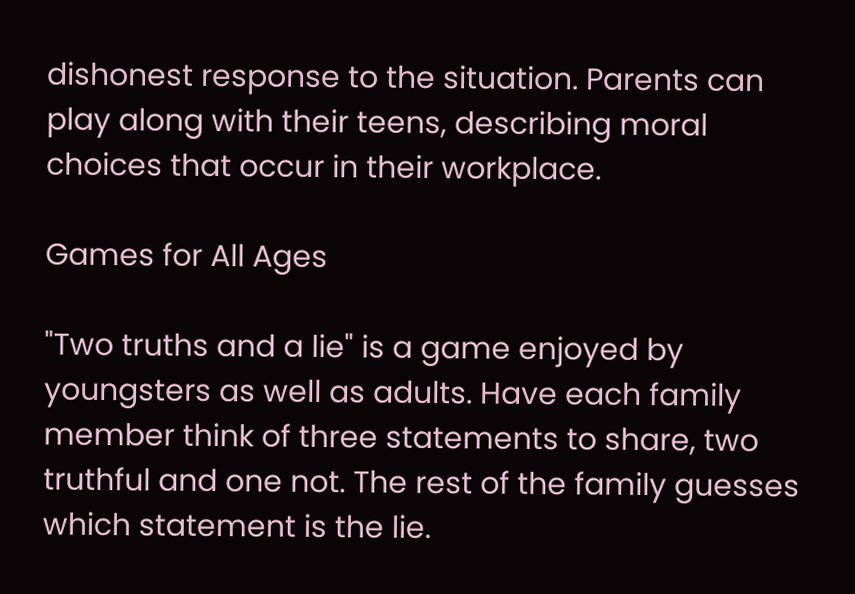dishonest response to the situation. Parents can play along with their teens, describing moral choices that occur in their workplace.

Games for All Ages

"Two truths and a lie" is a game enjoyed by youngsters as well as adults. Have each family member think of three statements to share, two truthful and one not. The rest of the family guesses which statement is the lie.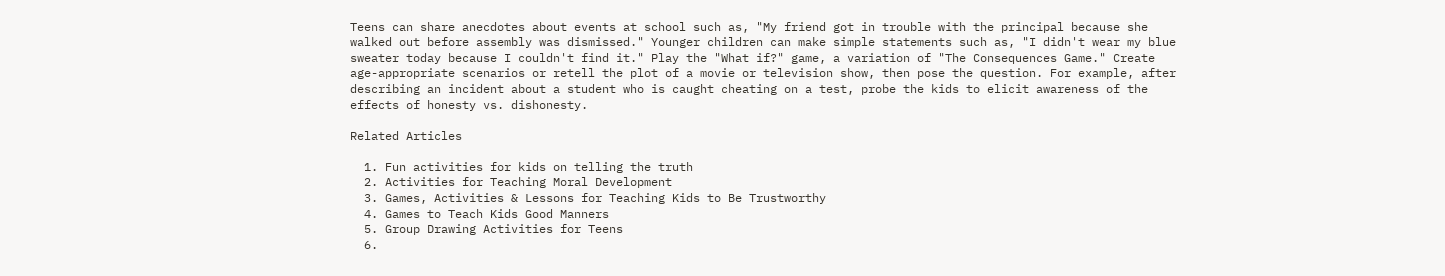Teens can share anecdotes about events at school such as, "My friend got in trouble with the principal because she walked out before assembly was dismissed." Younger children can make simple statements such as, "I didn't wear my blue sweater today because I couldn't find it." Play the "What if?" game, a variation of "The Consequences Game." Create age-appropriate scenarios or retell the plot of a movie or television show, then pose the question. For example, after describing an incident about a student who is caught cheating on a test, probe the kids to elicit awareness of the effects of honesty vs. dishonesty.

Related Articles

  1. Fun activities for kids on telling the truth
  2. Activities for Teaching Moral Development
  3. Games, Activities & Lessons for Teaching Kids to Be Trustworthy
  4. Games to Teach Kids Good Manners
  5. Group Drawing Activities for Teens
  6.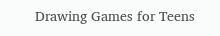Drawing Games for Teens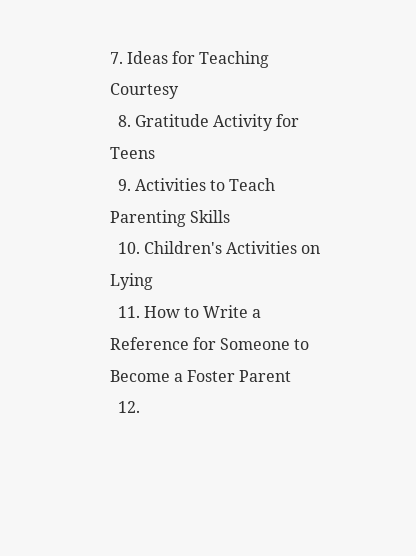7. Ideas for Teaching Courtesy
  8. Gratitude Activity for Teens
  9. Activities to Teach Parenting Skills
  10. Children's Activities on Lying
  11. How to Write a Reference for Someone to Become a Foster Parent
  12.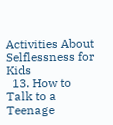Activities About Selflessness for Kids
  13. How to Talk to a Teenage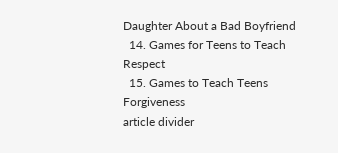Daughter About a Bad Boyfriend
  14. Games for Teens to Teach Respect
  15. Games to Teach Teens Forgiveness
article divider